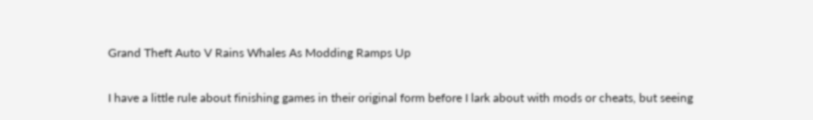Grand Theft Auto V Rains Whales As Modding Ramps Up

I have a little rule about finishing games in their original form before I lark about with mods or cheats, but seeing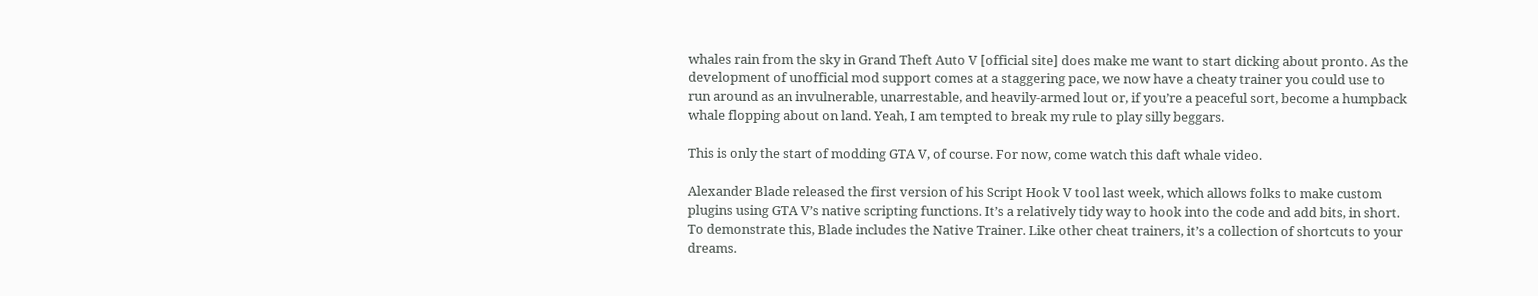whales rain from the sky in Grand Theft Auto V [official site] does make me want to start dicking about pronto. As the development of unofficial mod support comes at a staggering pace, we now have a cheaty trainer you could use to run around as an invulnerable, unarrestable, and heavily-armed lout or, if you’re a peaceful sort, become a humpback whale flopping about on land. Yeah, I am tempted to break my rule to play silly beggars.

This is only the start of modding GTA V, of course. For now, come watch this daft whale video.

Alexander Blade released the first version of his Script Hook V tool last week, which allows folks to make custom plugins using GTA V’s native scripting functions. It’s a relatively tidy way to hook into the code and add bits, in short. To demonstrate this, Blade includes the Native Trainer. Like other cheat trainers, it’s a collection of shortcuts to your dreams.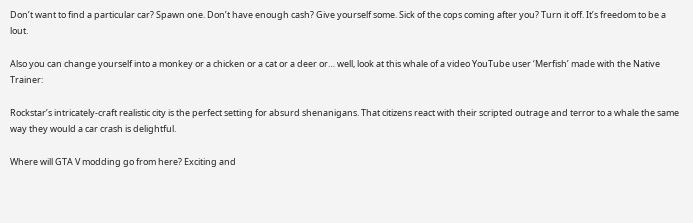Don’t want to find a particular car? Spawn one. Don’t have enough cash? Give yourself some. Sick of the cops coming after you? Turn it off. It’s freedom to be a lout.

Also you can change yourself into a monkey or a chicken or a cat or a deer or… well, look at this whale of a video YouTube user ‘Merfish’ made with the Native Trainer:

Rockstar’s intricately-craft realistic city is the perfect setting for absurd shenanigans. That citizens react with their scripted outrage and terror to a whale the same way they would a car crash is delightful.

Where will GTA V modding go from here? Exciting and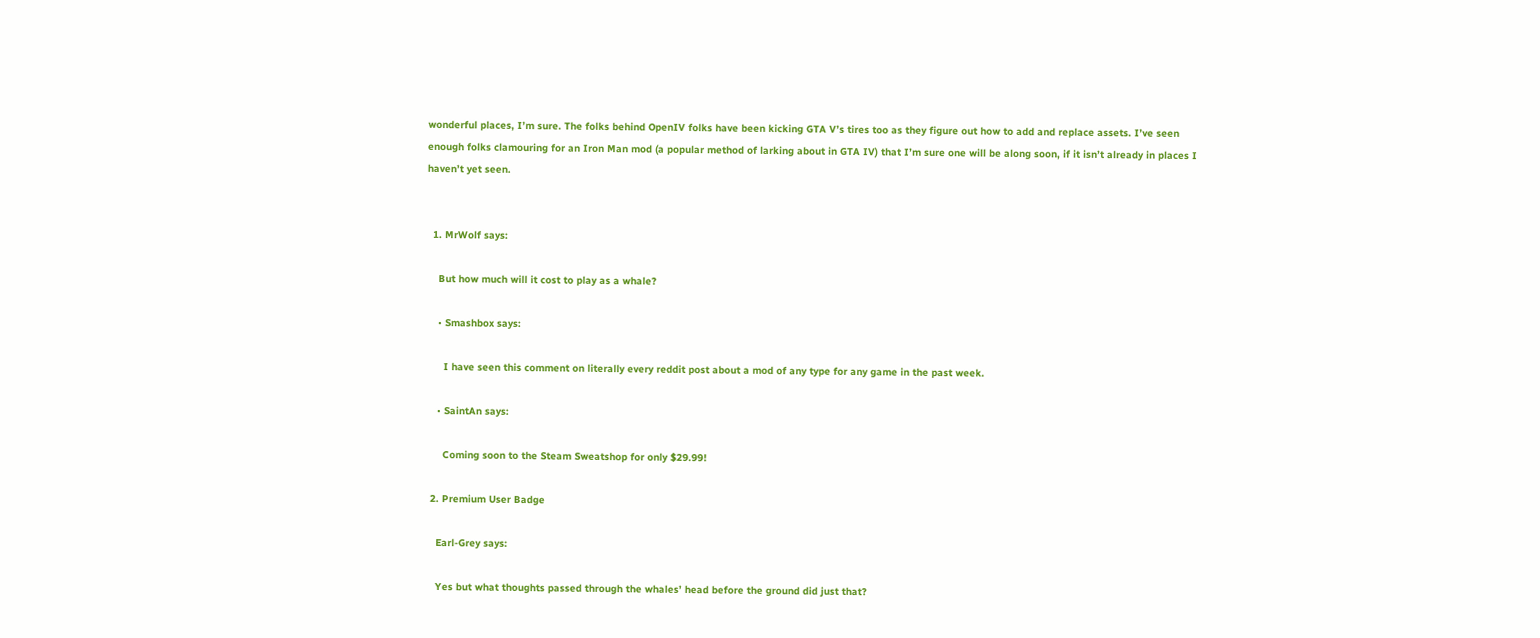wonderful places, I’m sure. The folks behind OpenIV folks have been kicking GTA V’s tires too as they figure out how to add and replace assets. I’ve seen enough folks clamouring for an Iron Man mod (a popular method of larking about in GTA IV) that I’m sure one will be along soon, if it isn’t already in places I haven’t yet seen.


  1. MrWolf says:

    But how much will it cost to play as a whale?

    • Smashbox says:

      I have seen this comment on literally every reddit post about a mod of any type for any game in the past week.

    • SaintAn says:

      Coming soon to the Steam Sweatshop for only $29.99!

  2. Premium User Badge

    Earl-Grey says:

    Yes but what thoughts passed through the whales’ head before the ground did just that?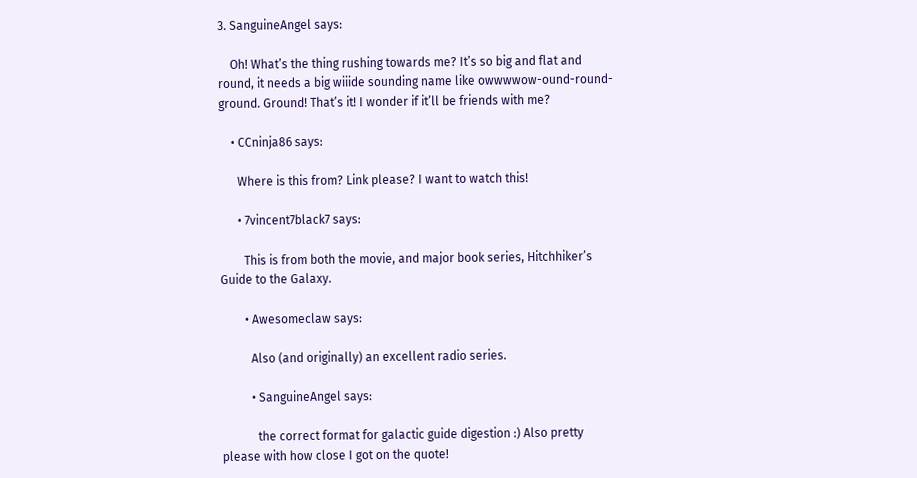3. SanguineAngel says:

    Oh! What’s the thing rushing towards me? It’s so big and flat and round, it needs a big wiiide sounding name like owwwwow-ound-round-ground. Ground! That’s it! I wonder if it’ll be friends with me?

    • CCninja86 says:

      Where is this from? Link please? I want to watch this!

      • 7vincent7black7 says:

        This is from both the movie, and major book series, Hitchhiker’s Guide to the Galaxy.

        • Awesomeclaw says:

          Also (and originally) an excellent radio series.

          • SanguineAngel says:

            the correct format for galactic guide digestion :) Also pretty please with how close I got on the quote!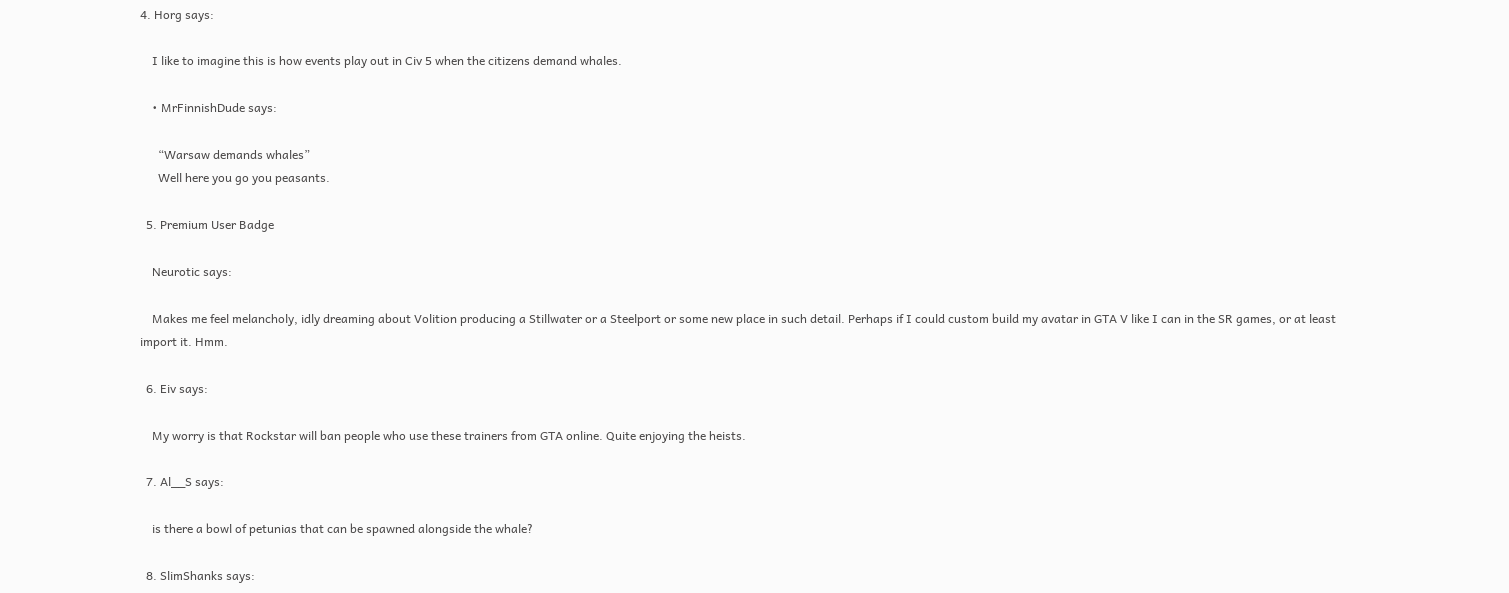4. Horg says:

    I like to imagine this is how events play out in Civ 5 when the citizens demand whales.

    • MrFinnishDude says:

      “Warsaw demands whales”
      Well here you go you peasants.

  5. Premium User Badge

    Neurotic says:

    Makes me feel melancholy, idly dreaming about Volition producing a Stillwater or a Steelport or some new place in such detail. Perhaps if I could custom build my avatar in GTA V like I can in the SR games, or at least import it. Hmm.

  6. Eiv says:

    My worry is that Rockstar will ban people who use these trainers from GTA online. Quite enjoying the heists.

  7. Al__S says:

    is there a bowl of petunias that can be spawned alongside the whale?

  8. SlimShanks says: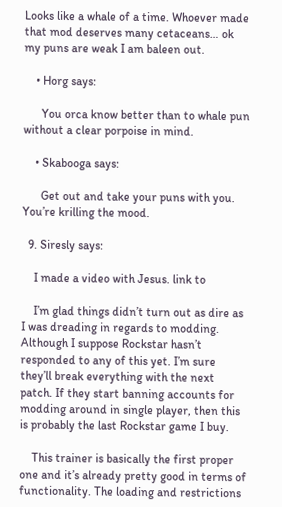Looks like a whale of a time. Whoever made that mod deserves many cetaceans… ok my puns are weak I am baleen out.

    • Horg says:

      You orca know better than to whale pun without a clear porpoise in mind.

    • Skabooga says:

      Get out and take your puns with you. You’re krilling the mood.

  9. Siresly says:

    I made a video with Jesus. link to

    I’m glad things didn’t turn out as dire as I was dreading in regards to modding. Although I suppose Rockstar hasn’t responded to any of this yet. I’m sure they’ll break everything with the next patch. If they start banning accounts for modding around in single player, then this is probably the last Rockstar game I buy.

    This trainer is basically the first proper one and it’s already pretty good in terms of functionality. The loading and restrictions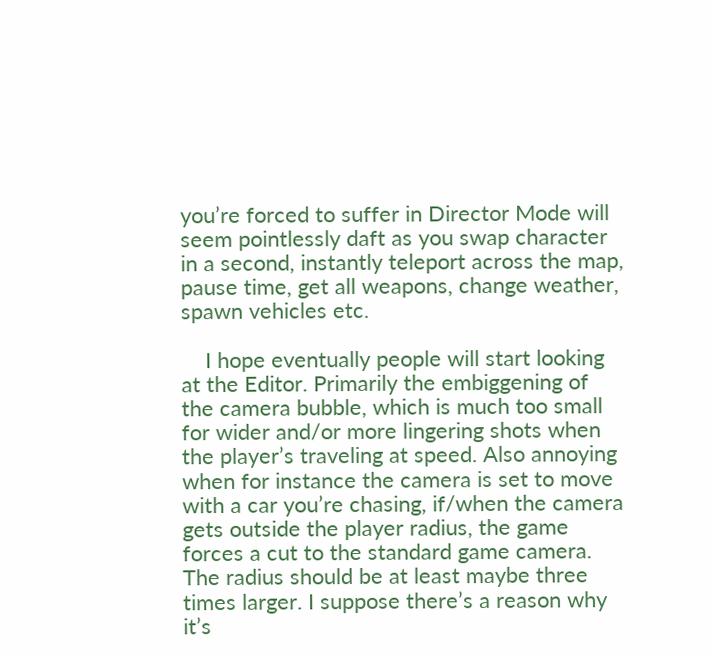you’re forced to suffer in Director Mode will seem pointlessly daft as you swap character in a second, instantly teleport across the map, pause time, get all weapons, change weather, spawn vehicles etc.

    I hope eventually people will start looking at the Editor. Primarily the embiggening of the camera bubble, which is much too small for wider and/or more lingering shots when the player’s traveling at speed. Also annoying when for instance the camera is set to move with a car you’re chasing, if/when the camera gets outside the player radius, the game forces a cut to the standard game camera. The radius should be at least maybe three times larger. I suppose there’s a reason why it’s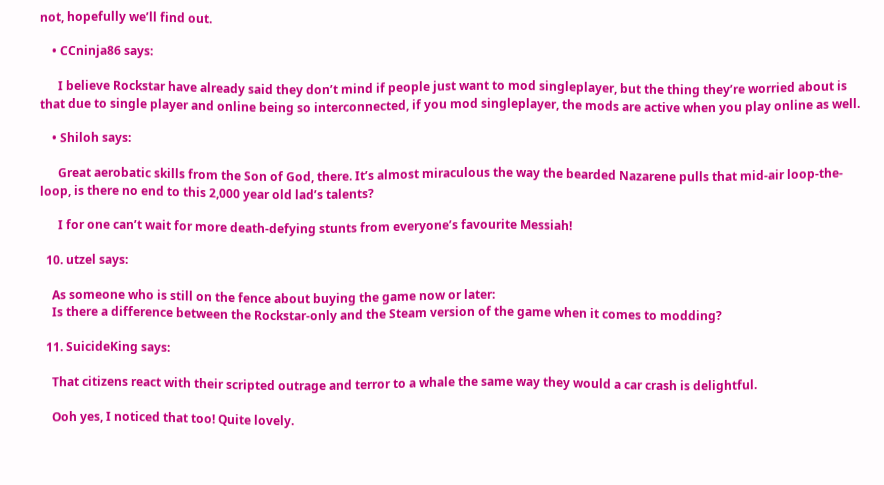not, hopefully we’ll find out.

    • CCninja86 says:

      I believe Rockstar have already said they don’t mind if people just want to mod singleplayer, but the thing they’re worried about is that due to single player and online being so interconnected, if you mod singleplayer, the mods are active when you play online as well.

    • Shiloh says:

      Great aerobatic skills from the Son of God, there. It’s almost miraculous the way the bearded Nazarene pulls that mid-air loop-the-loop, is there no end to this 2,000 year old lad’s talents?

      I for one can’t wait for more death-defying stunts from everyone’s favourite Messiah!

  10. utzel says:

    As someone who is still on the fence about buying the game now or later:
    Is there a difference between the Rockstar-only and the Steam version of the game when it comes to modding?

  11. SuicideKing says:

    That citizens react with their scripted outrage and terror to a whale the same way they would a car crash is delightful.

    Ooh yes, I noticed that too! Quite lovely.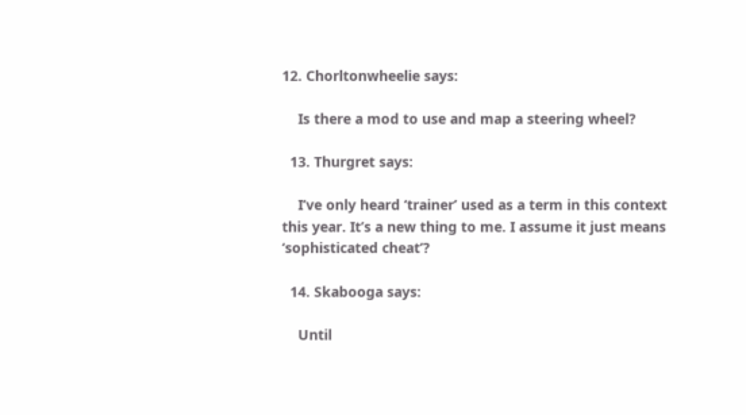12. Chorltonwheelie says:

    Is there a mod to use and map a steering wheel?

  13. Thurgret says:

    I’ve only heard ‘trainer’ used as a term in this context this year. It’s a new thing to me. I assume it just means ‘sophisticated cheat’?

  14. Skabooga says:

    Until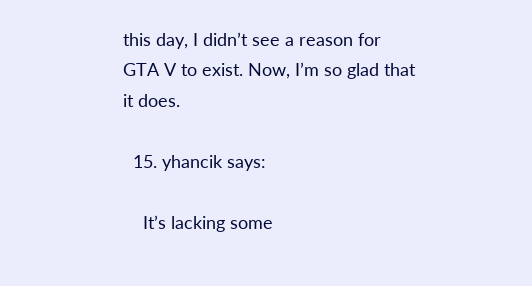this day, I didn’t see a reason for GTA V to exist. Now, I’m so glad that it does.

  15. yhancik says:

    It’s lacking some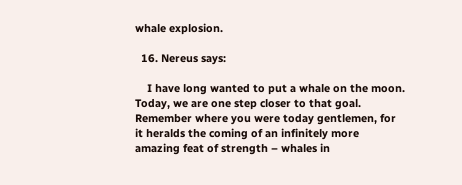whale explosion.

  16. Nereus says:

    I have long wanted to put a whale on the moon. Today, we are one step closer to that goal. Remember where you were today gentlemen, for it heralds the coming of an infinitely more amazing feat of strength – whales in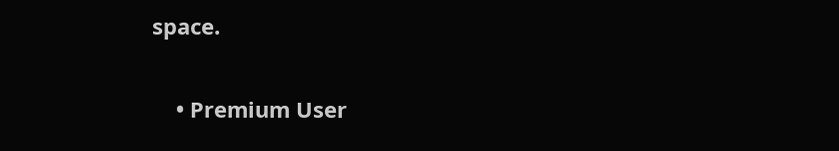space.

    • Premium User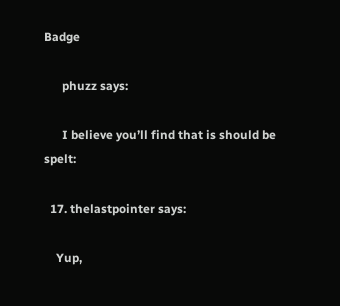Badge

      phuzz says:

      I believe you’ll find that is should be spelt:

  17. thelastpointer says:

    Yup,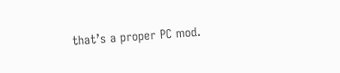that’s a proper PC mod.